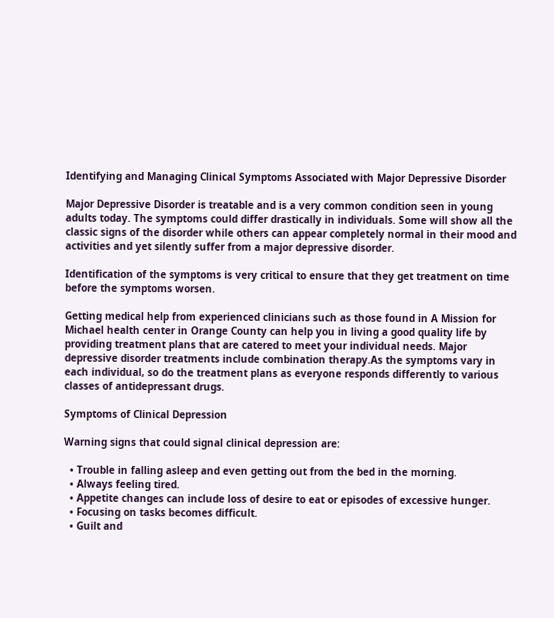Identifying and Managing Clinical Symptoms Associated with Major Depressive Disorder

Major Depressive Disorder is treatable and is a very common condition seen in young adults today. The symptoms could differ drastically in individuals. Some will show all the classic signs of the disorder while others can appear completely normal in their mood and activities and yet silently suffer from a major depressive disorder.

Identification of the symptoms is very critical to ensure that they get treatment on time before the symptoms worsen.

Getting medical help from experienced clinicians such as those found in A Mission for Michael health center in Orange County can help you in living a good quality life by providing treatment plans that are catered to meet your individual needs. Major depressive disorder treatments include combination therapy.As the symptoms vary in each individual, so do the treatment plans as everyone responds differently to various classes of antidepressant drugs.

Symptoms of Clinical Depression

Warning signs that could signal clinical depression are:

  • Trouble in falling asleep and even getting out from the bed in the morning.
  • Always feeling tired.
  • Appetite changes can include loss of desire to eat or episodes of excessive hunger.
  • Focusing on tasks becomes difficult.
  • Guilt and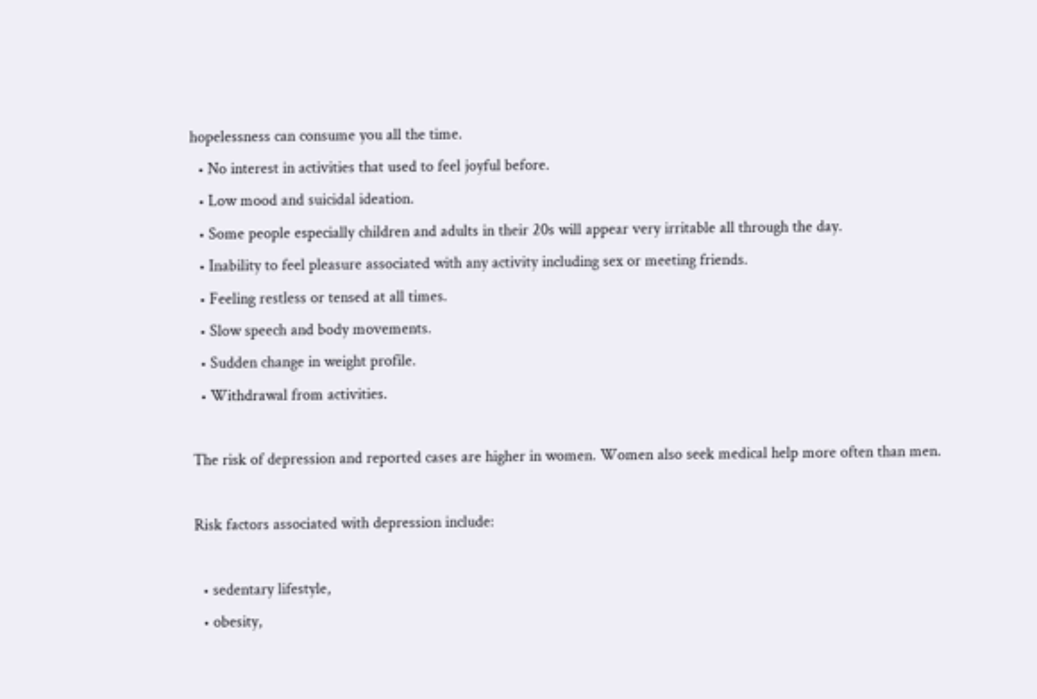hopelessness can consume you all the time.
  • No interest in activities that used to feel joyful before.
  • Low mood and suicidal ideation.
  • Some people especially children and adults in their 20s will appear very irritable all through the day.
  • Inability to feel pleasure associated with any activity including sex or meeting friends.
  • Feeling restless or tensed at all times.
  • Slow speech and body movements.
  • Sudden change in weight profile.
  • Withdrawal from activities.

The risk of depression and reported cases are higher in women. Women also seek medical help more often than men.

Risk factors associated with depression include:

  • sedentary lifestyle,
  • obesity,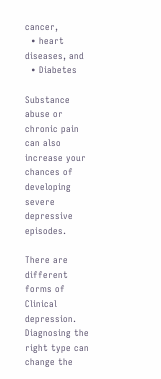cancer,
  • heart diseases, and
  • Diabetes

Substance abuse or chronic pain can also increase your chances of developing severe depressive episodes.

There are different forms of Clinical depression. Diagnosing the right type can change the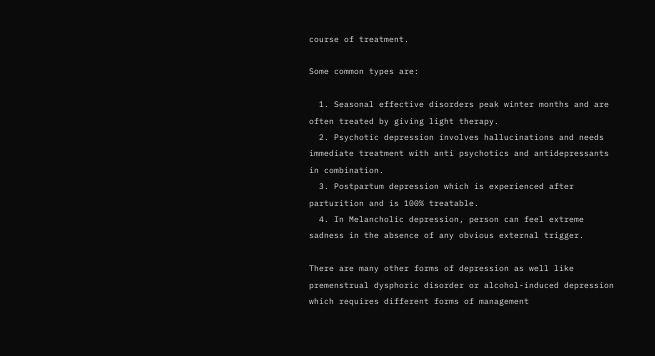course of treatment.

Some common types are:

  1. Seasonal effective disorders peak winter months and are often treated by giving light therapy.
  2. Psychotic depression involves hallucinations and needs immediate treatment with anti psychotics and antidepressants in combination.
  3. Postpartum depression which is experienced after parturition and is 100% treatable.
  4. In Melancholic depression, person can feel extreme sadness in the absence of any obvious external trigger.

There are many other forms of depression as well like premenstrual dysphoric disorder or alcohol-induced depression which requires different forms of management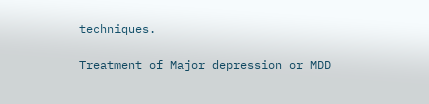techniques.

Treatment of Major depression or MDD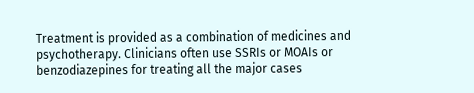Treatment is provided as a combination of medicines and psychotherapy. Clinicians often use SSRIs or MOAIs or benzodiazepines for treating all the major cases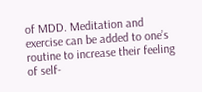of MDD. Meditation and exercise can be added to one’s routine to increase their feeling of self-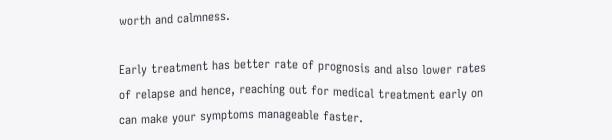worth and calmness.

Early treatment has better rate of prognosis and also lower rates of relapse and hence, reaching out for medical treatment early on can make your symptoms manageable faster.